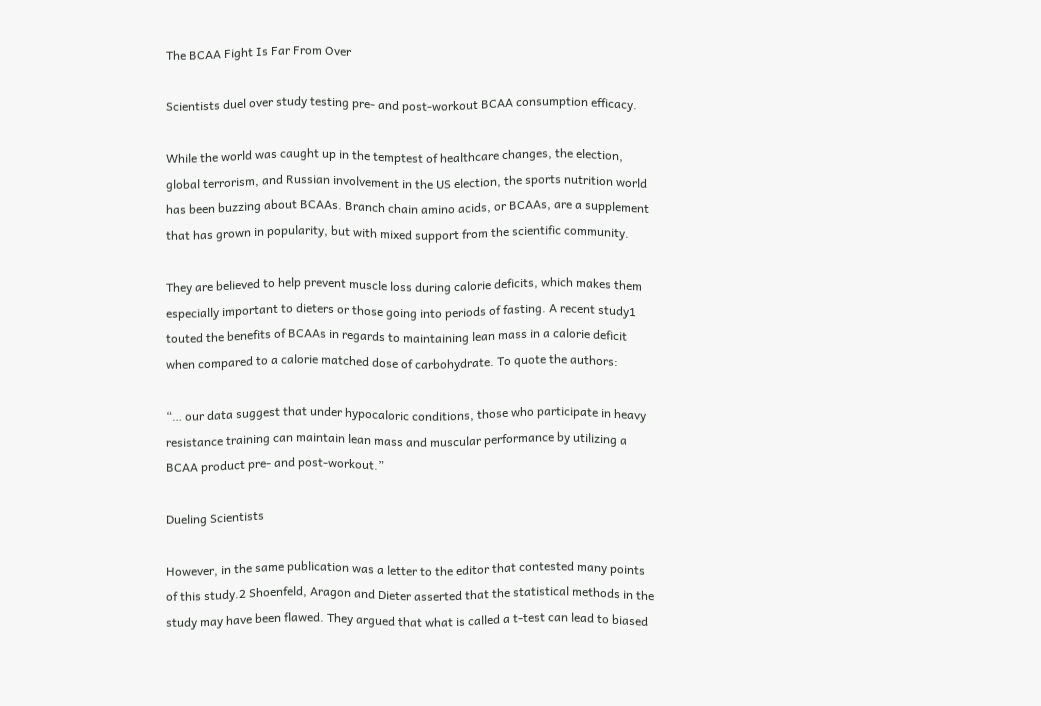The BCAA Fight Is Far From Over

Scientists duel over study testing pre- and post-workout BCAA consumption efficacy.

While the world was caught up in the temptest of healthcare changes, the election, global terrorism, and Russian involvement in the US election, the sports nutrition world has been buzzing about BCAAs. Branch chain amino acids, or BCAAs, are a supplement that has grown in popularity, but with mixed support from the scientific community.

They are believed to help prevent muscle loss during calorie deficits, which makes them especially important to dieters or those going into periods of fasting. A recent study1 touted the benefits of BCAAs in regards to maintaining lean mass in a calorie deficit when compared to a calorie matched dose of carbohydrate. To quote the authors:

“… our data suggest that under hypocaloric conditions, those who participate in heavy resistance training can maintain lean mass and muscular performance by utilizing a BCAA product pre- and post-workout.”

Dueling Scientists

However, in the same publication was a letter to the editor that contested many points of this study.2 Shoenfeld, Aragon and Dieter asserted that the statistical methods in the study may have been flawed. They argued that what is called a t-test can lead to biased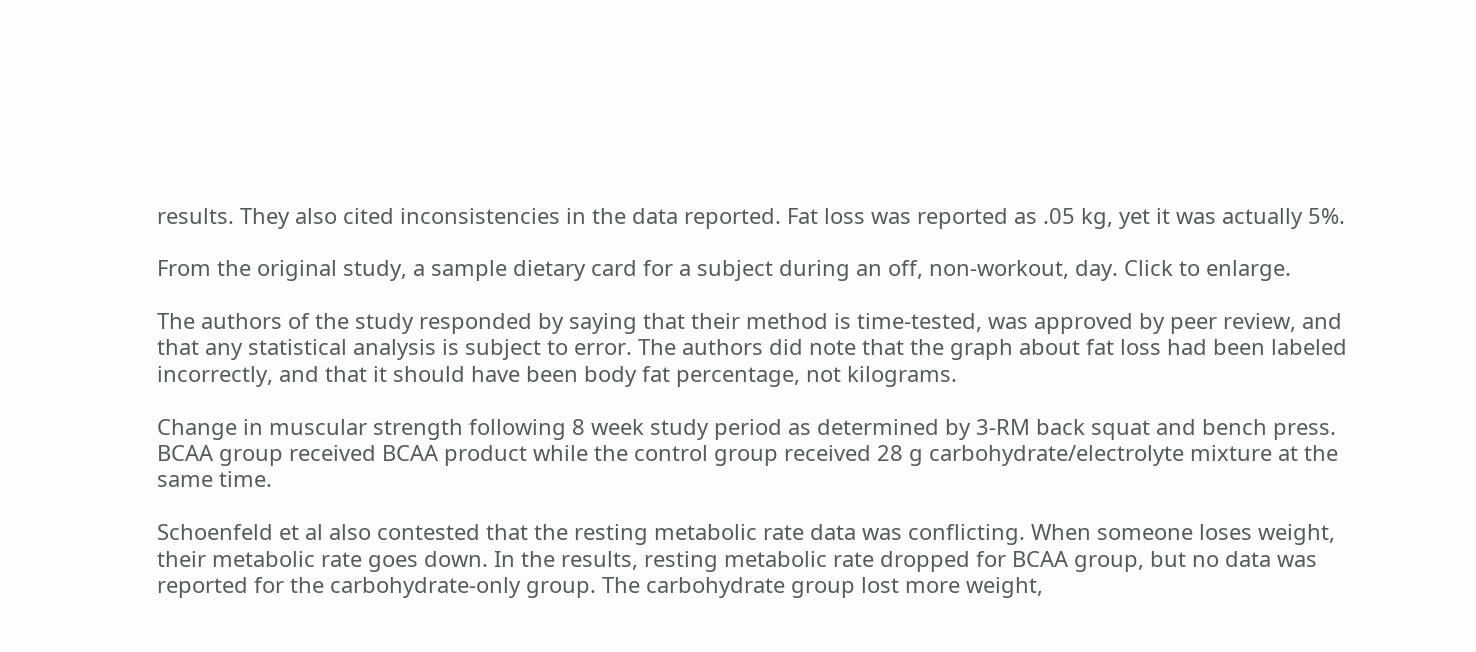results. They also cited inconsistencies in the data reported. Fat loss was reported as .05 kg, yet it was actually 5%.

From the original study, a sample dietary card for a subject during an off, non-workout, day. Click to enlarge.

The authors of the study responded by saying that their method is time-tested, was approved by peer review, and that any statistical analysis is subject to error. The authors did note that the graph about fat loss had been labeled incorrectly, and that it should have been body fat percentage, not kilograms.

Change in muscular strength following 8 week study period as determined by 3-RM back squat and bench press. BCAA group received BCAA product while the control group received 28 g carbohydrate/electrolyte mixture at the same time.

Schoenfeld et al also contested that the resting metabolic rate data was conflicting. When someone loses weight, their metabolic rate goes down. In the results, resting metabolic rate dropped for BCAA group, but no data was reported for the carbohydrate-only group. The carbohydrate group lost more weight,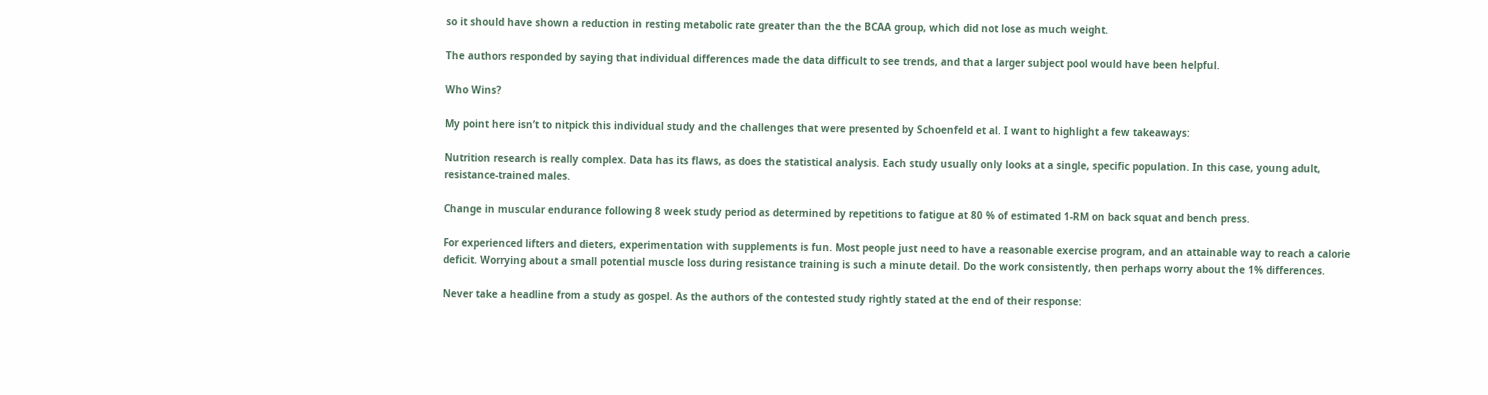so it should have shown a reduction in resting metabolic rate greater than the the BCAA group, which did not lose as much weight.

The authors responded by saying that individual differences made the data difficult to see trends, and that a larger subject pool would have been helpful.

Who Wins?

My point here isn’t to nitpick this individual study and the challenges that were presented by Schoenfeld et al. I want to highlight a few takeaways:

Nutrition research is really complex. Data has its flaws, as does the statistical analysis. Each study usually only looks at a single, specific population. In this case, young adult, resistance-trained males.

Change in muscular endurance following 8 week study period as determined by repetitions to fatigue at 80 % of estimated 1-RM on back squat and bench press.

For experienced lifters and dieters, experimentation with supplements is fun. Most people just need to have a reasonable exercise program, and an attainable way to reach a calorie deficit. Worrying about a small potential muscle loss during resistance training is such a minute detail. Do the work consistently, then perhaps worry about the 1% differences.

Never take a headline from a study as gospel. As the authors of the contested study rightly stated at the end of their response: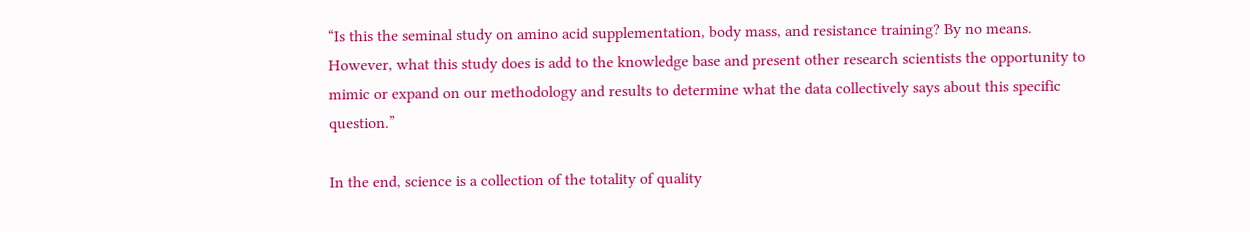“Is this the seminal study on amino acid supplementation, body mass, and resistance training? By no means. However, what this study does is add to the knowledge base and present other research scientists the opportunity to mimic or expand on our methodology and results to determine what the data collectively says about this specific question.”

In the end, science is a collection of the totality of quality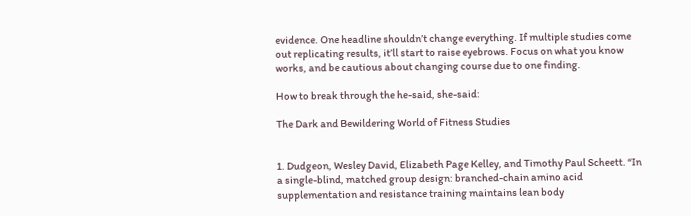evidence. One headline shouldn’t change everything. If multiple studies come out replicating results, it’ll start to raise eyebrows. Focus on what you know works, and be cautious about changing course due to one finding.

How to break through the he-said, she-said:

The Dark and Bewildering World of Fitness Studies


1. Dudgeon, Wesley David, Elizabeth Page Kelley, and Timothy Paul Scheett. “In a single-blind, matched group design: branched-chain amino acid supplementation and resistance training maintains lean body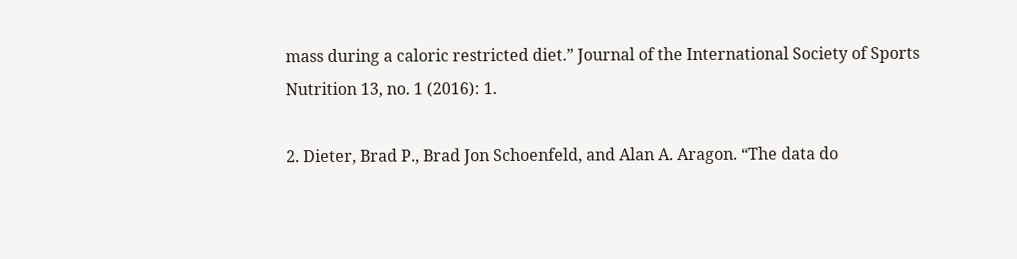mass during a caloric restricted diet.” Journal of the International Society of Sports Nutrition 13, no. 1 (2016): 1.

2. Dieter, Brad P., Brad Jon Schoenfeld, and Alan A. Aragon. “The data do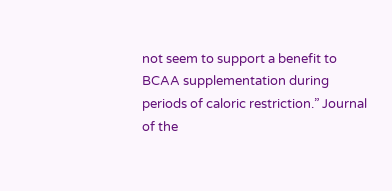not seem to support a benefit to BCAA supplementation during periods of caloric restriction.” Journal of the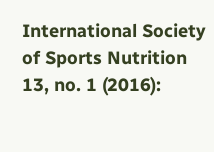International Society of Sports Nutrition 13, no. 1 (2016):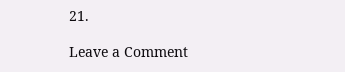21.

Leave a Comment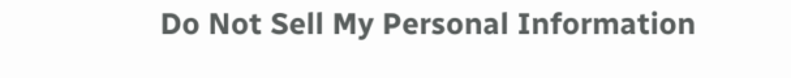Do Not Sell My Personal Information